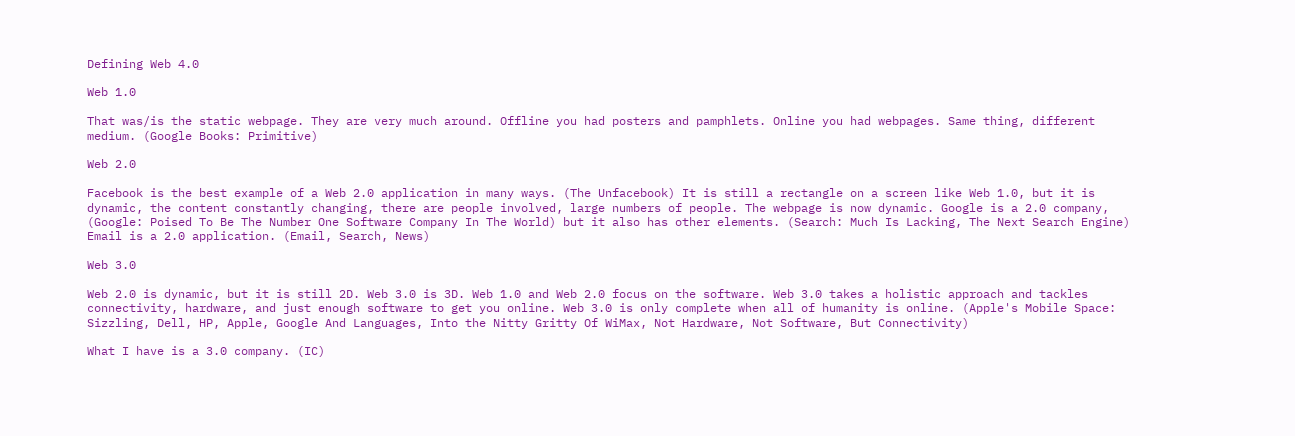Defining Web 4.0

Web 1.0

That was/is the static webpage. They are very much around. Offline you had posters and pamphlets. Online you had webpages. Same thing, different medium. (Google Books: Primitive)

Web 2.0

Facebook is the best example of a Web 2.0 application in many ways. (The Unfacebook) It is still a rectangle on a screen like Web 1.0, but it is dynamic, the content constantly changing, there are people involved, large numbers of people. The webpage is now dynamic. Google is a 2.0 company, (Google: Poised To Be The Number One Software Company In The World) but it also has other elements. (Search: Much Is Lacking, The Next Search Engine) Email is a 2.0 application. (Email, Search, News)

Web 3.0

Web 2.0 is dynamic, but it is still 2D. Web 3.0 is 3D. Web 1.0 and Web 2.0 focus on the software. Web 3.0 takes a holistic approach and tackles connectivity, hardware, and just enough software to get you online. Web 3.0 is only complete when all of humanity is online. (Apple's Mobile Space: Sizzling, Dell, HP, Apple, Google And Languages, Into the Nitty Gritty Of WiMax, Not Hardware, Not Software, But Connectivity)

What I have is a 3.0 company. (IC)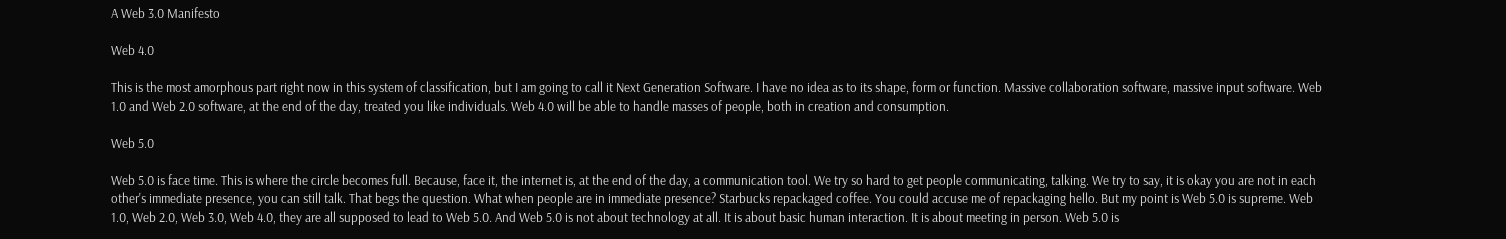A Web 3.0 Manifesto

Web 4.0

This is the most amorphous part right now in this system of classification, but I am going to call it Next Generation Software. I have no idea as to its shape, form or function. Massive collaboration software, massive input software. Web 1.0 and Web 2.0 software, at the end of the day, treated you like individuals. Web 4.0 will be able to handle masses of people, both in creation and consumption.

Web 5.0

Web 5.0 is face time. This is where the circle becomes full. Because, face it, the internet is, at the end of the day, a communication tool. We try so hard to get people communicating, talking. We try to say, it is okay you are not in each other's immediate presence, you can still talk. That begs the question. What when people are in immediate presence? Starbucks repackaged coffee. You could accuse me of repackaging hello. But my point is Web 5.0 is supreme. Web 1.0, Web 2.0, Web 3.0, Web 4.0, they are all supposed to lead to Web 5.0. And Web 5.0 is not about technology at all. It is about basic human interaction. It is about meeting in person. Web 5.0 is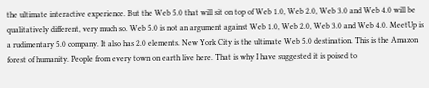the ultimate interactive experience. But the Web 5.0 that will sit on top of Web 1.0, Web 2.0, Web 3.0 and Web 4.0 will be qualitatively different, very much so. Web 5.0 is not an argument against Web 1.0, Web 2.0, Web 3.0 and Web 4.0. MeetUp is a rudimentary 5.0 company. It also has 2.0 elements. New York City is the ultimate Web 5.0 destination. This is the Amazon forest of humanity. People from every town on earth live here. That is why I have suggested it is poised to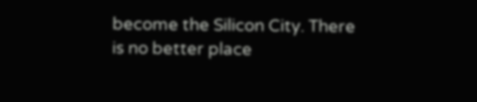become the Silicon City. There is no better place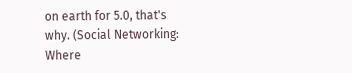on earth for 5.0, that's why. (Social Networking: Where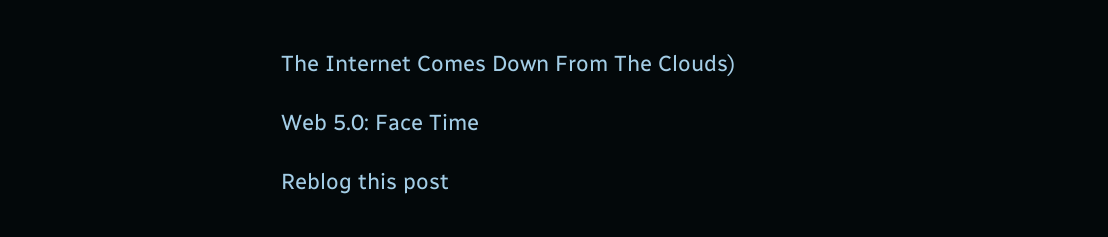The Internet Comes Down From The Clouds)

Web 5.0: Face Time

Reblog this post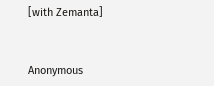[with Zemanta]


Anonymous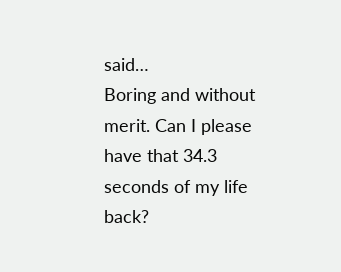said…
Boring and without merit. Can I please have that 34.3 seconds of my life back?